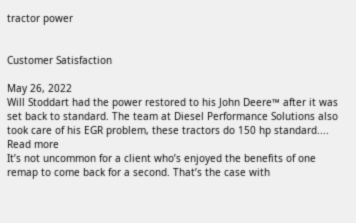tractor power


Customer Satisfaction

May 26, 2022
Will Stoddart had the power restored to his John Deere™ after it was set back to standard. The team at Diesel Performance Solutions also took care of his EGR problem, these tractors do 150 hp standard....
Read more
It’s not uncommon for a client who’s enjoyed the benefits of one remap to come back for a second. That’s the case with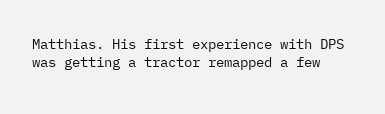Matthias. His first experience with DPS was getting a tractor remapped a few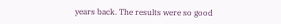years back. The results were so good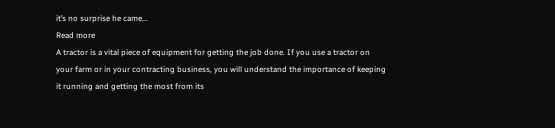it’s no surprise he came...
Read more
A tractor is a vital piece of equipment for getting the job done. If you use a tractor on your farm or in your contracting business, you will understand the importance of keeping it running and getting the most from its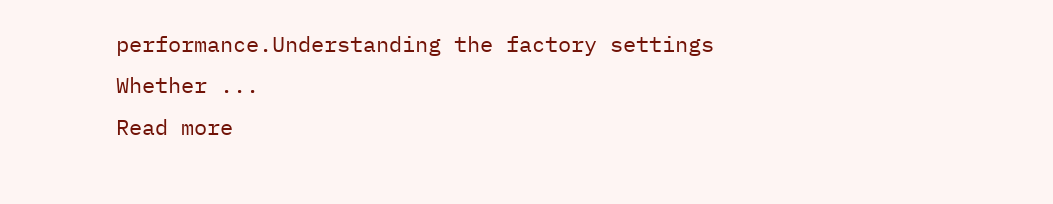performance.Understanding the factory settings Whether ...
Read more